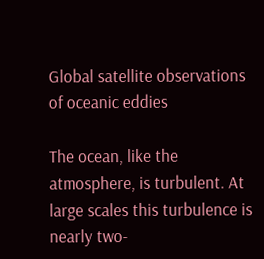Global satellite observations of oceanic eddies

The ocean, like the atmosphere, is turbulent. At large scales this turbulence is nearly two-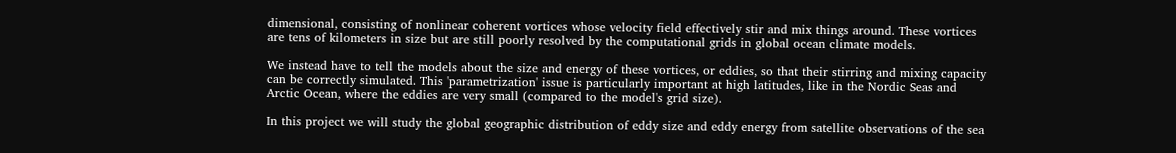dimensional, consisting of nonlinear coherent vortices whose velocity field effectively stir and mix things around. These vortices are tens of kilometers in size but are still poorly resolved by the computational grids in global ocean climate models.

We instead have to tell the models about the size and energy of these vortices, or eddies, so that their stirring and mixing capacity can be correctly simulated. This 'parametrization' issue is particularly important at high latitudes, like in the Nordic Seas and Arctic Ocean, where the eddies are very small (compared to the model's grid size).

In this project we will study the global geographic distribution of eddy size and eddy energy from satellite observations of the sea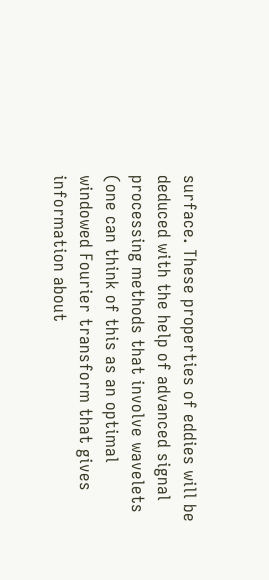surface. These properties of eddies will be deduced with the help of advanced signal processing methods that involve wavelets (one can think of this as an optimal windowed Fourier transform that gives information about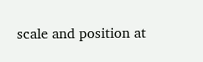scale and position at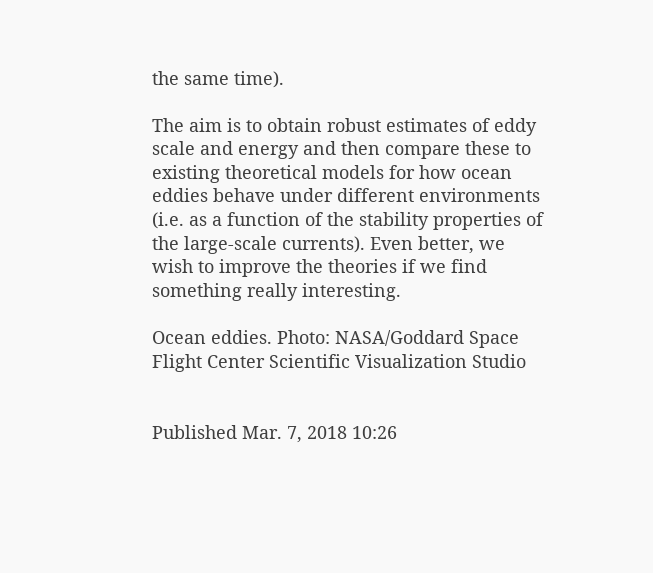the same time).

The aim is to obtain robust estimates of eddy scale and energy and then compare these to existing theoretical models for how ocean eddies behave under different environments (i.e. as a function of the stability properties of the large-scale currents). Even better, we wish to improve the theories if we find something really interesting.

Ocean eddies. Photo: NASA/Goddard Space Flight Center Scientific Visualization Studio


Published Mar. 7, 2018 10:26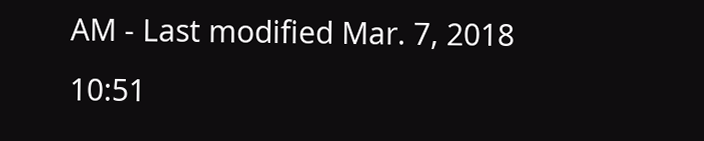AM - Last modified Mar. 7, 2018 10:51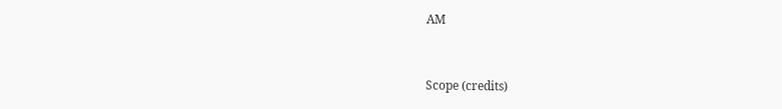AM


Scope (credits)